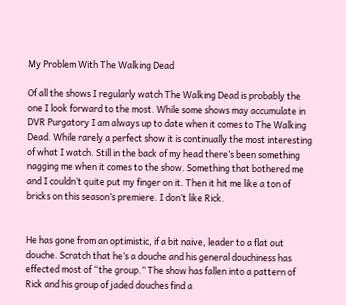My Problem With The Walking Dead

Of all the shows I regularly watch The Walking Dead is probably the one I look forward to the most. While some shows may accumulate in DVR Purgatory I am always up to date when it comes to The Walking Dead. While rarely a perfect show it is continually the most interesting of what I watch. Still in the back of my head there’s been something nagging me when it comes to the show. Something that bothered me and I couldn’t quite put my finger on it. Then it hit me like a ton of bricks on this season’s premiere. I don’t like Rick.


He has gone from an optimistic, if a bit naive, leader to a flat out douche. Scratch that he’s a douche and his general douchiness has effected most of “the group.” The show has fallen into a pattern of Rick and his group of jaded douches find a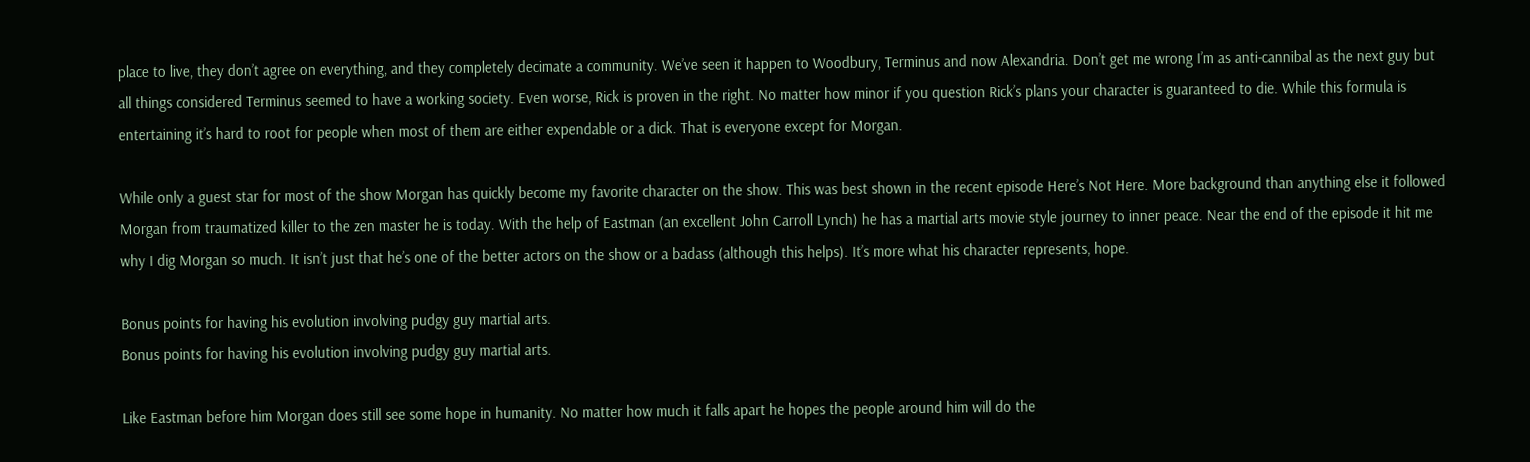place to live, they don’t agree on everything, and they completely decimate a community. We’ve seen it happen to Woodbury, Terminus and now Alexandria. Don’t get me wrong I’m as anti-cannibal as the next guy but all things considered Terminus seemed to have a working society. Even worse, Rick is proven in the right. No matter how minor if you question Rick’s plans your character is guaranteed to die. While this formula is entertaining it’s hard to root for people when most of them are either expendable or a dick. That is everyone except for Morgan.

While only a guest star for most of the show Morgan has quickly become my favorite character on the show. This was best shown in the recent episode Here’s Not Here. More background than anything else it followed Morgan from traumatized killer to the zen master he is today. With the help of Eastman (an excellent John Carroll Lynch) he has a martial arts movie style journey to inner peace. Near the end of the episode it hit me why I dig Morgan so much. It isn’t just that he’s one of the better actors on the show or a badass (although this helps). It’s more what his character represents, hope.

Bonus points for having his evolution involving pudgy guy martial arts.
Bonus points for having his evolution involving pudgy guy martial arts.

Like Eastman before him Morgan does still see some hope in humanity. No matter how much it falls apart he hopes the people around him will do the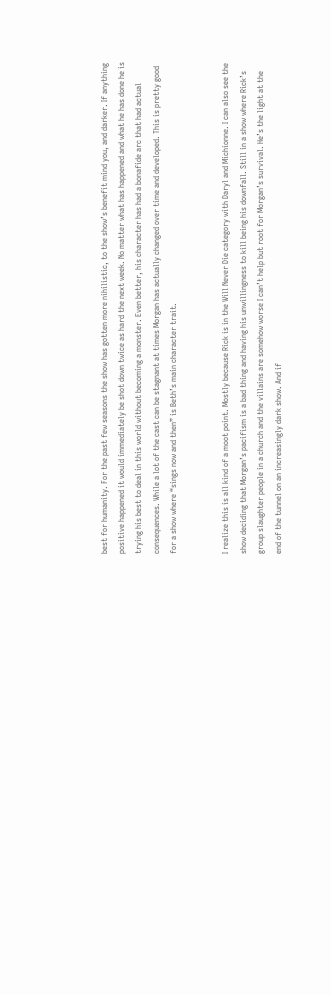best for humanity. For the past few seasons the show has gotten more nihilistic, to the show’s benefit mind you, and darker. If anything positive happened it would immediately be shot down twice as hard the next week. No matter what has happened and what he has done he is trying his best to deal in this world without becoming a monster. Even better, his character has had a bonafide arc that had actual consequences. While a lot of the cast can be stagnant at times Morgan has actually changed over time and developed. This is pretty good for a show where “sings now and then” is Beth’s main character trait.


I realize this is all kind of a moot point. Mostly because Rick is in the Will Never Die category with Daryl and Michionne. I can also see the show deciding that Morgan’s pacifism is a bad thing and having his unwillingness to kill being his downfall. Still in a show where Rick’s group slaughter people in a church and the villains are somehow worse I can’t help but root for Morgan’s survival. He’s the light at the end of the tunnel on an increasingly dark show. And if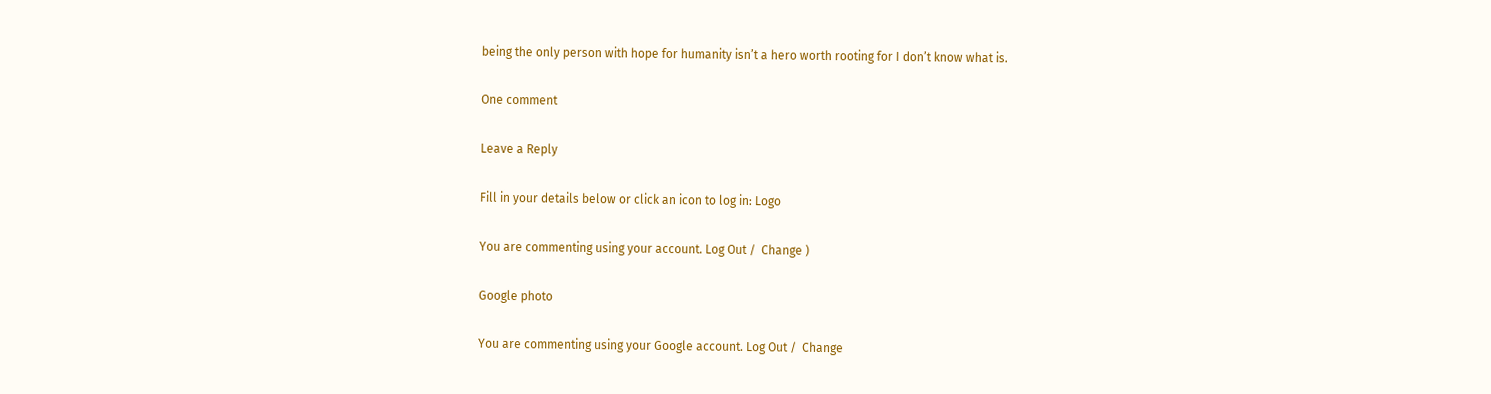being the only person with hope for humanity isn’t a hero worth rooting for I don’t know what is.

One comment

Leave a Reply

Fill in your details below or click an icon to log in: Logo

You are commenting using your account. Log Out /  Change )

Google photo

You are commenting using your Google account. Log Out /  Change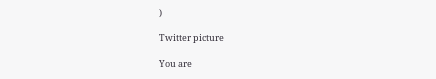)

Twitter picture

You are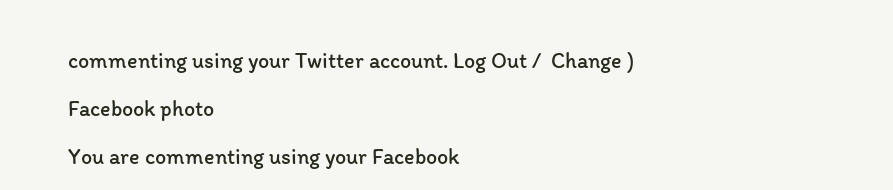commenting using your Twitter account. Log Out /  Change )

Facebook photo

You are commenting using your Facebook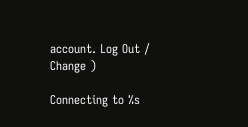account. Log Out /  Change )

Connecting to %s